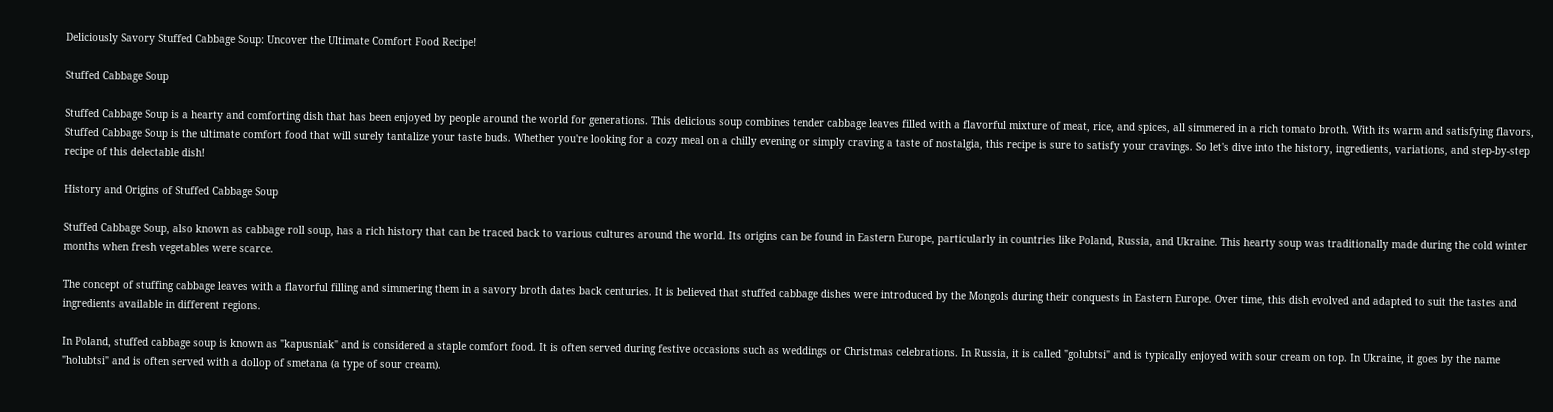Deliciously Savory Stuffed Cabbage Soup: Uncover the Ultimate Comfort Food Recipe!

Stuffed Cabbage Soup

Stuffed Cabbage Soup is a hearty and comforting dish that has been enjoyed by people around the world for generations. This delicious soup combines tender cabbage leaves filled with a flavorful mixture of meat, rice, and spices, all simmered in a rich tomato broth. With its warm and satisfying flavors, Stuffed Cabbage Soup is the ultimate comfort food that will surely tantalize your taste buds. Whether you're looking for a cozy meal on a chilly evening or simply craving a taste of nostalgia, this recipe is sure to satisfy your cravings. So let's dive into the history, ingredients, variations, and step-by-step recipe of this delectable dish!

History and Origins of Stuffed Cabbage Soup

Stuffed Cabbage Soup, also known as cabbage roll soup, has a rich history that can be traced back to various cultures around the world. Its origins can be found in Eastern Europe, particularly in countries like Poland, Russia, and Ukraine. This hearty soup was traditionally made during the cold winter months when fresh vegetables were scarce.

The concept of stuffing cabbage leaves with a flavorful filling and simmering them in a savory broth dates back centuries. It is believed that stuffed cabbage dishes were introduced by the Mongols during their conquests in Eastern Europe. Over time, this dish evolved and adapted to suit the tastes and ingredients available in different regions.

In Poland, stuffed cabbage soup is known as "kapusniak" and is considered a staple comfort food. It is often served during festive occasions such as weddings or Christmas celebrations. In Russia, it is called "golubtsi" and is typically enjoyed with sour cream on top. In Ukraine, it goes by the name "holubtsi" and is often served with a dollop of smetana (a type of sour cream).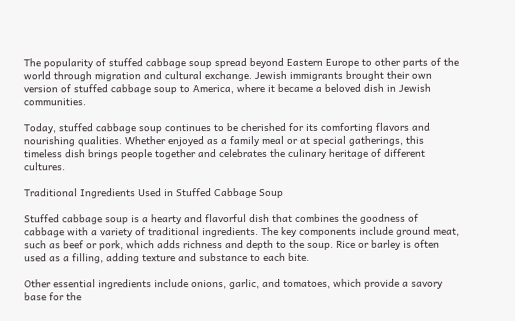The popularity of stuffed cabbage soup spread beyond Eastern Europe to other parts of the world through migration and cultural exchange. Jewish immigrants brought their own version of stuffed cabbage soup to America, where it became a beloved dish in Jewish communities.

Today, stuffed cabbage soup continues to be cherished for its comforting flavors and nourishing qualities. Whether enjoyed as a family meal or at special gatherings, this timeless dish brings people together and celebrates the culinary heritage of different cultures.

Traditional Ingredients Used in Stuffed Cabbage Soup

Stuffed cabbage soup is a hearty and flavorful dish that combines the goodness of cabbage with a variety of traditional ingredients. The key components include ground meat, such as beef or pork, which adds richness and depth to the soup. Rice or barley is often used as a filling, adding texture and substance to each bite.

Other essential ingredients include onions, garlic, and tomatoes, which provide a savory base for the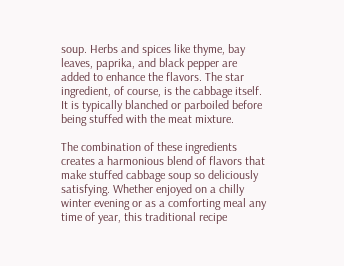soup. Herbs and spices like thyme, bay leaves, paprika, and black pepper are added to enhance the flavors. The star ingredient, of course, is the cabbage itself. It is typically blanched or parboiled before being stuffed with the meat mixture.

The combination of these ingredients creates a harmonious blend of flavors that make stuffed cabbage soup so deliciously satisfying. Whether enjoyed on a chilly winter evening or as a comforting meal any time of year, this traditional recipe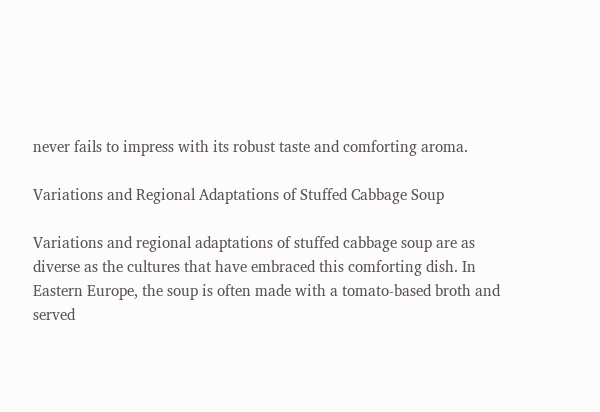never fails to impress with its robust taste and comforting aroma.

Variations and Regional Adaptations of Stuffed Cabbage Soup

Variations and regional adaptations of stuffed cabbage soup are as diverse as the cultures that have embraced this comforting dish. In Eastern Europe, the soup is often made with a tomato-based broth and served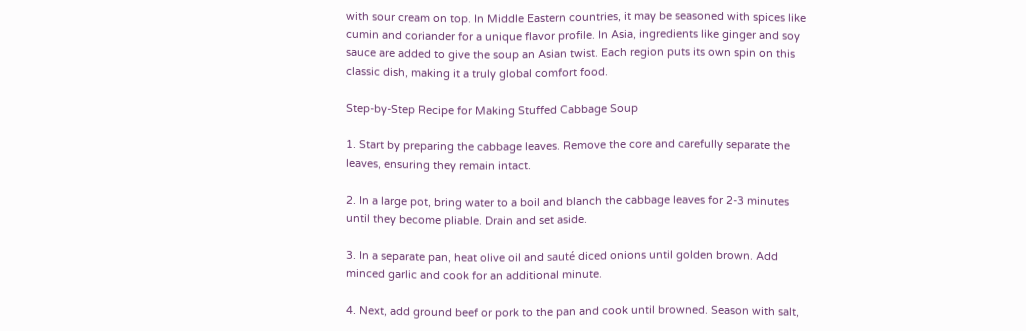with sour cream on top. In Middle Eastern countries, it may be seasoned with spices like cumin and coriander for a unique flavor profile. In Asia, ingredients like ginger and soy sauce are added to give the soup an Asian twist. Each region puts its own spin on this classic dish, making it a truly global comfort food.

Step-by-Step Recipe for Making Stuffed Cabbage Soup

1. Start by preparing the cabbage leaves. Remove the core and carefully separate the leaves, ensuring they remain intact.

2. In a large pot, bring water to a boil and blanch the cabbage leaves for 2-3 minutes until they become pliable. Drain and set aside.

3. In a separate pan, heat olive oil and sauté diced onions until golden brown. Add minced garlic and cook for an additional minute.

4. Next, add ground beef or pork to the pan and cook until browned. Season with salt,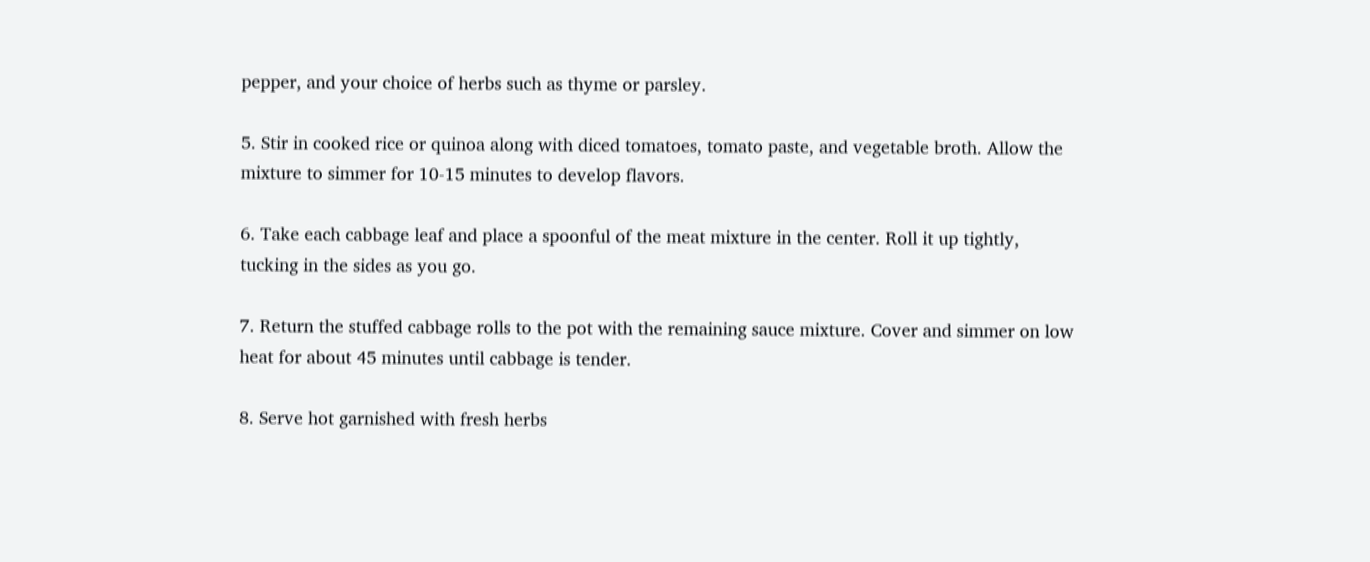pepper, and your choice of herbs such as thyme or parsley.

5. Stir in cooked rice or quinoa along with diced tomatoes, tomato paste, and vegetable broth. Allow the mixture to simmer for 10-15 minutes to develop flavors.

6. Take each cabbage leaf and place a spoonful of the meat mixture in the center. Roll it up tightly, tucking in the sides as you go.

7. Return the stuffed cabbage rolls to the pot with the remaining sauce mixture. Cover and simmer on low heat for about 45 minutes until cabbage is tender.

8. Serve hot garnished with fresh herbs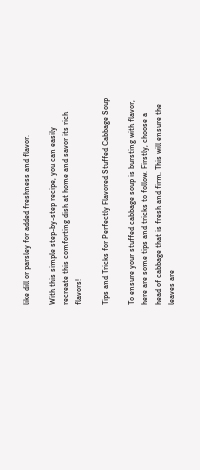like dill or parsley for added freshness and flavor.

With this simple step-by-step recipe, you can easily recreate this comforting dish at home and savor its rich flavors!

Tips and Tricks for Perfectly Flavored Stuffed Cabbage Soup

To ensure your stuffed cabbage soup is bursting with flavor, here are some tips and tricks to follow. Firstly, choose a head of cabbage that is fresh and firm. This will ensure the leaves are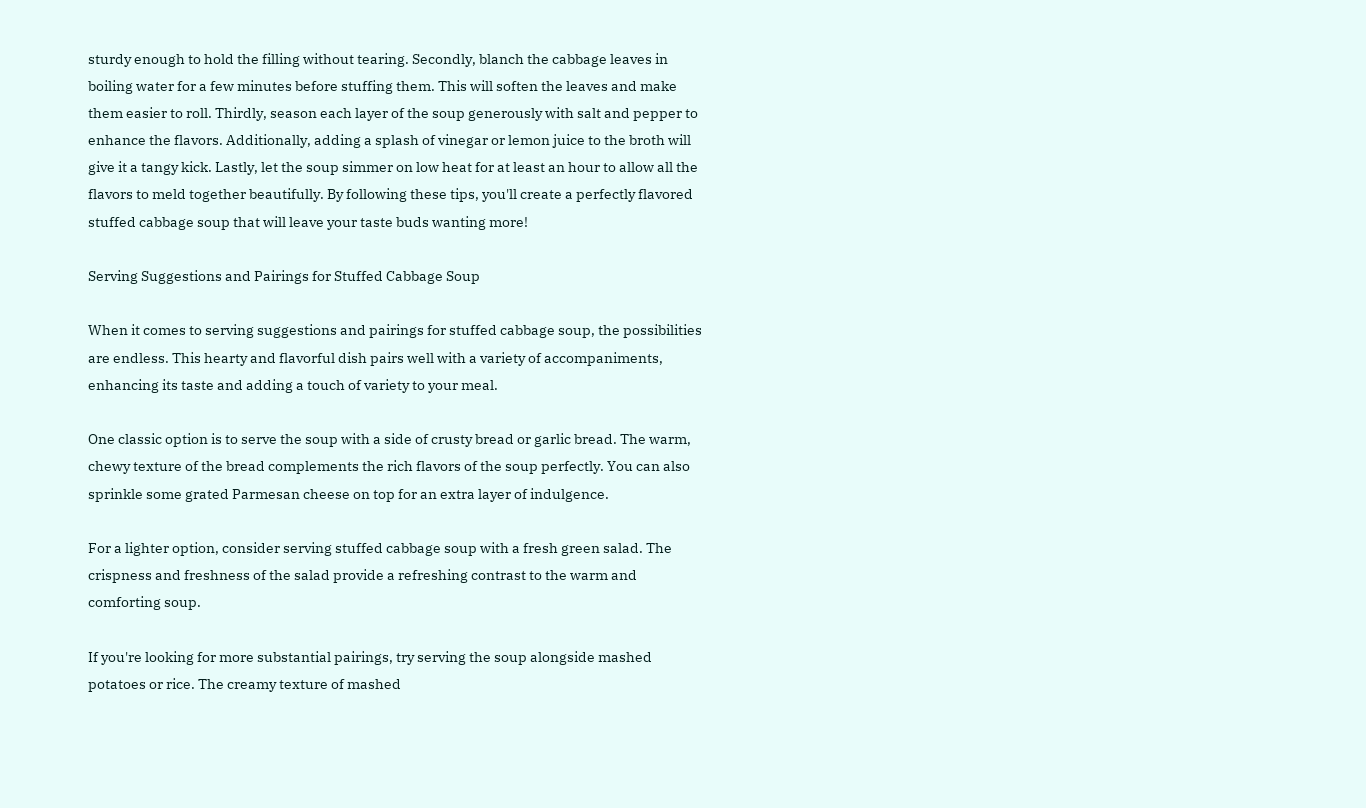sturdy enough to hold the filling without tearing. Secondly, blanch the cabbage leaves in boiling water for a few minutes before stuffing them. This will soften the leaves and make them easier to roll. Thirdly, season each layer of the soup generously with salt and pepper to enhance the flavors. Additionally, adding a splash of vinegar or lemon juice to the broth will give it a tangy kick. Lastly, let the soup simmer on low heat for at least an hour to allow all the flavors to meld together beautifully. By following these tips, you'll create a perfectly flavored stuffed cabbage soup that will leave your taste buds wanting more!

Serving Suggestions and Pairings for Stuffed Cabbage Soup

When it comes to serving suggestions and pairings for stuffed cabbage soup, the possibilities are endless. This hearty and flavorful dish pairs well with a variety of accompaniments, enhancing its taste and adding a touch of variety to your meal.

One classic option is to serve the soup with a side of crusty bread or garlic bread. The warm, chewy texture of the bread complements the rich flavors of the soup perfectly. You can also sprinkle some grated Parmesan cheese on top for an extra layer of indulgence.

For a lighter option, consider serving stuffed cabbage soup with a fresh green salad. The crispness and freshness of the salad provide a refreshing contrast to the warm and comforting soup.

If you're looking for more substantial pairings, try serving the soup alongside mashed potatoes or rice. The creamy texture of mashed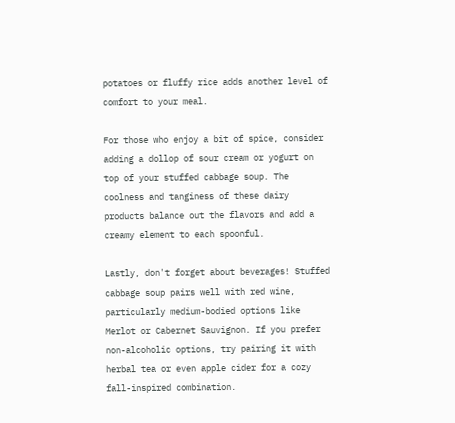potatoes or fluffy rice adds another level of comfort to your meal.

For those who enjoy a bit of spice, consider adding a dollop of sour cream or yogurt on top of your stuffed cabbage soup. The coolness and tanginess of these dairy products balance out the flavors and add a creamy element to each spoonful.

Lastly, don't forget about beverages! Stuffed cabbage soup pairs well with red wine, particularly medium-bodied options like Merlot or Cabernet Sauvignon. If you prefer non-alcoholic options, try pairing it with herbal tea or even apple cider for a cozy fall-inspired combination.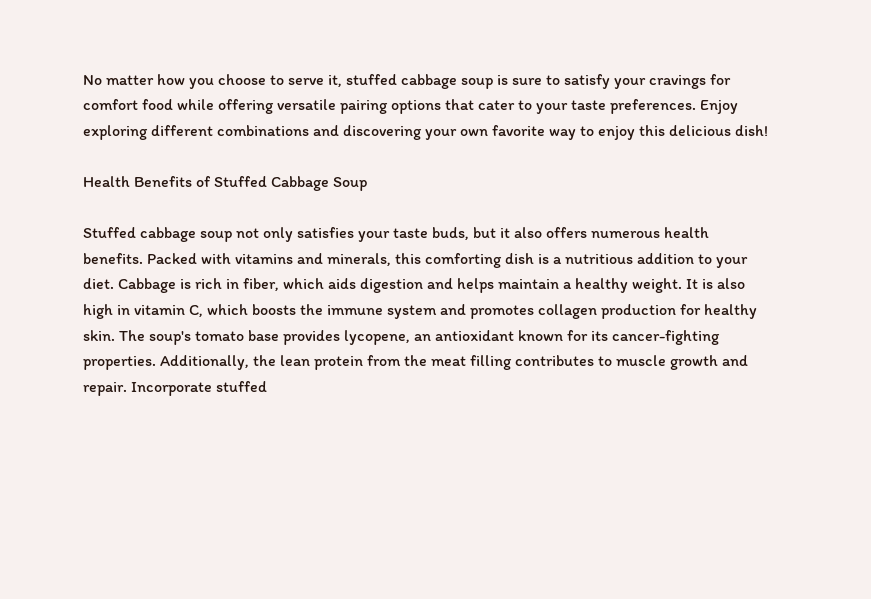No matter how you choose to serve it, stuffed cabbage soup is sure to satisfy your cravings for comfort food while offering versatile pairing options that cater to your taste preferences. Enjoy exploring different combinations and discovering your own favorite way to enjoy this delicious dish!

Health Benefits of Stuffed Cabbage Soup

Stuffed cabbage soup not only satisfies your taste buds, but it also offers numerous health benefits. Packed with vitamins and minerals, this comforting dish is a nutritious addition to your diet. Cabbage is rich in fiber, which aids digestion and helps maintain a healthy weight. It is also high in vitamin C, which boosts the immune system and promotes collagen production for healthy skin. The soup's tomato base provides lycopene, an antioxidant known for its cancer-fighting properties. Additionally, the lean protein from the meat filling contributes to muscle growth and repair. Incorporate stuffed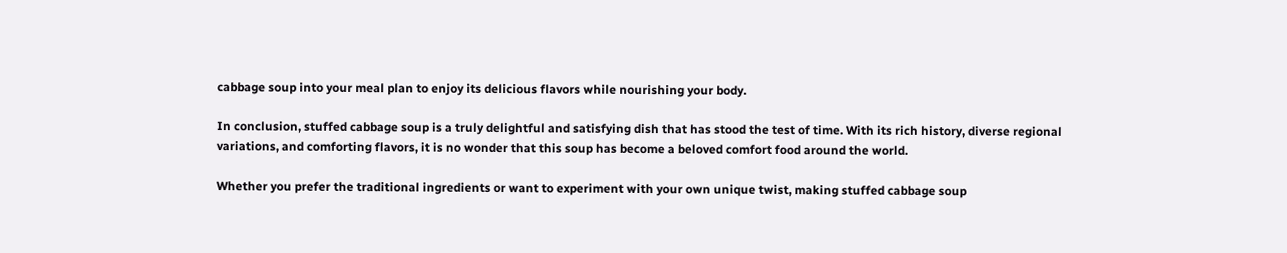cabbage soup into your meal plan to enjoy its delicious flavors while nourishing your body.

In conclusion, stuffed cabbage soup is a truly delightful and satisfying dish that has stood the test of time. With its rich history, diverse regional variations, and comforting flavors, it is no wonder that this soup has become a beloved comfort food around the world.

Whether you prefer the traditional ingredients or want to experiment with your own unique twist, making stuffed cabbage soup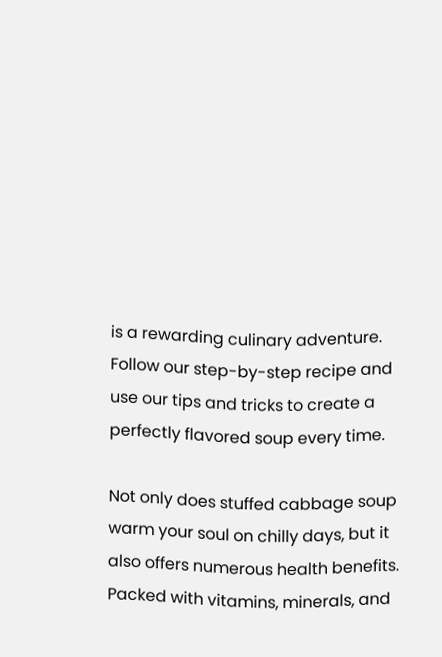is a rewarding culinary adventure. Follow our step-by-step recipe and use our tips and tricks to create a perfectly flavored soup every time.

Not only does stuffed cabbage soup warm your soul on chilly days, but it also offers numerous health benefits. Packed with vitamins, minerals, and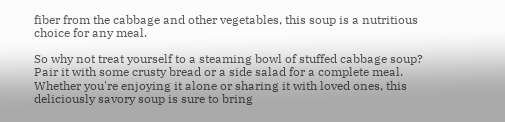fiber from the cabbage and other vegetables, this soup is a nutritious choice for any meal.

So why not treat yourself to a steaming bowl of stuffed cabbage soup? Pair it with some crusty bread or a side salad for a complete meal. Whether you're enjoying it alone or sharing it with loved ones, this deliciously savory soup is sure to bring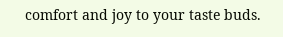comfort and joy to your taste buds.